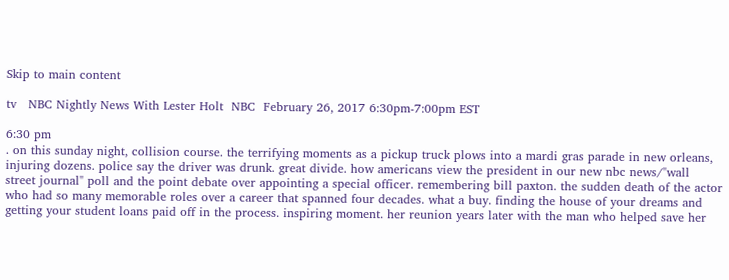Skip to main content

tv   NBC Nightly News With Lester Holt  NBC  February 26, 2017 6:30pm-7:00pm EST

6:30 pm
. on this sunday night, collision course. the terrifying moments as a pickup truck plows into a mardi gras parade in new orleans, injuring dozens. police say the driver was drunk. great divide. how americans view the president in our new nbc news/"wall street journal" poll and the point debate over appointing a special officer. remembering bill paxton. the sudden death of the actor who had so many memorable roles over a career that spanned four decades. what a buy. finding the house of your dreams and getting your student loans paid off in the process. inspiring moment. her reunion years later with the man who helped save her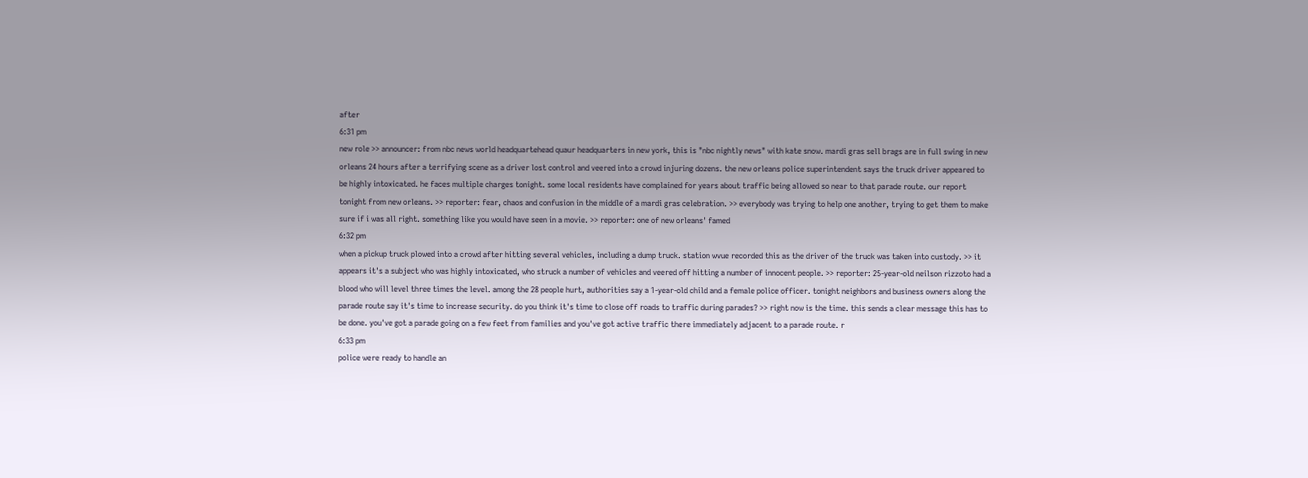after
6:31 pm
new role >> announcer: from nbc news world headquartehead quaur headquarters in new york, this is "nbc nightly news" with kate snow. mardi gras sell brags are in full swing in new orleans 24 hours after a terrifying scene as a driver lost control and veered into a crowd injuring dozens. the new orleans police superintendent says the truck driver appeared to be highly intoxicated. he faces multiple charges tonight. some local residents have complained for years about traffic being allowed so near to that parade route. our report tonight from new orleans. >> reporter: fear, chaos and confusion in the middle of a mardi gras celebration. >> everybody was trying to help one another, trying to get them to make sure if i was all right. something like you would have seen in a movie. >> reporter: one of new orleans' famed
6:32 pm
when a pickup truck plowed into a crowd after hitting several vehicles, including a dump truck. station wvue recorded this as the driver of the truck was taken into custody. >> it appears it's a subject who was highly intoxicated, who struck a number of vehicles and veered off hitting a number of innocent people. >> reporter: 25-year-old neilson rizzoto had a blood who will level three times the level. among the 28 people hurt, authorities say a 1-year-old child and a female police officer. tonight neighbors and business owners along the parade route say it's time to increase security. do you think it's time to close off roads to traffic during parades? >> right now is the time. this sends a clear message this has to be done. you've got a parade going on a few feet from families and you've got active traffic there immediately adjacent to a parade route. r
6:33 pm
police were ready to handle an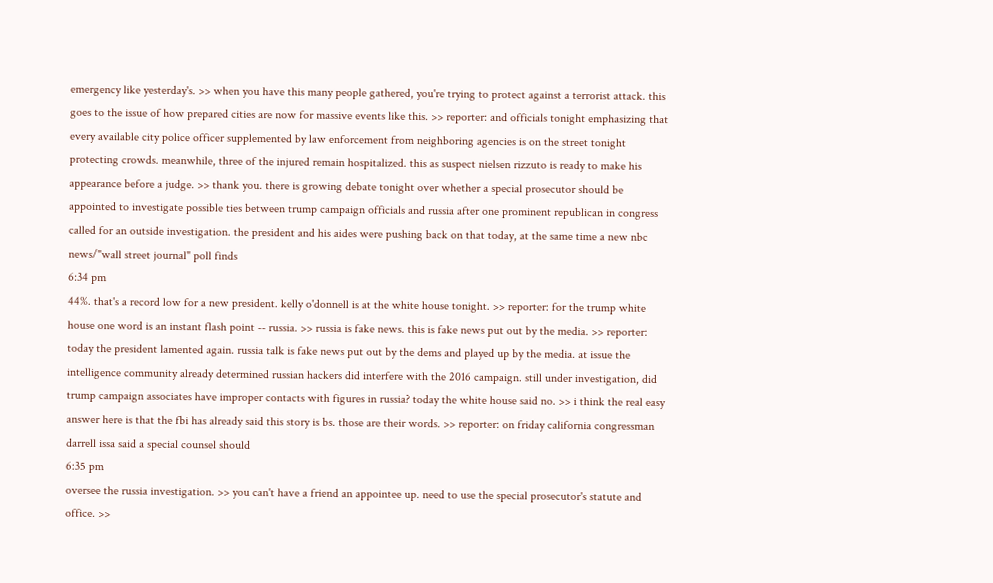emergency like yesterday's. >> when you have this many people gathered, you're trying to protect against a terrorist attack. this goes to the issue of how prepared cities are now for massive events like this. >> reporter: and officials tonight emphasizing that every available city police officer supplemented by law enforcement from neighboring agencies is on the street tonight protecting crowds. meanwhile, three of the injured remain hospitalized. this as suspect nielsen rizzuto is ready to make his appearance before a judge. >> thank you. there is growing debate tonight over whether a special prosecutor should be appointed to investigate possible ties between trump campaign officials and russia after one prominent republican in congress called for an outside investigation. the president and his aides were pushing back on that today, at the same time a new nbc news/"wall street journal" poll finds
6:34 pm
44%. that's a record low for a new president. kelly o'donnell is at the white house tonight. >> reporter: for the trump white house one word is an instant flash point -- russia. >> russia is fake news. this is fake news put out by the media. >> reporter: today the president lamented again. russia talk is fake news put out by the dems and played up by the media. at issue the intelligence community already determined russian hackers did interfere with the 2016 campaign. still under investigation, did trump campaign associates have improper contacts with figures in russia? today the white house said no. >> i think the real easy answer here is that the fbi has already said this story is bs. those are their words. >> reporter: on friday california congressman darrell issa said a special counsel should
6:35 pm
oversee the russia investigation. >> you can't have a friend an appointee up. need to use the special prosecutor's statute and office. >>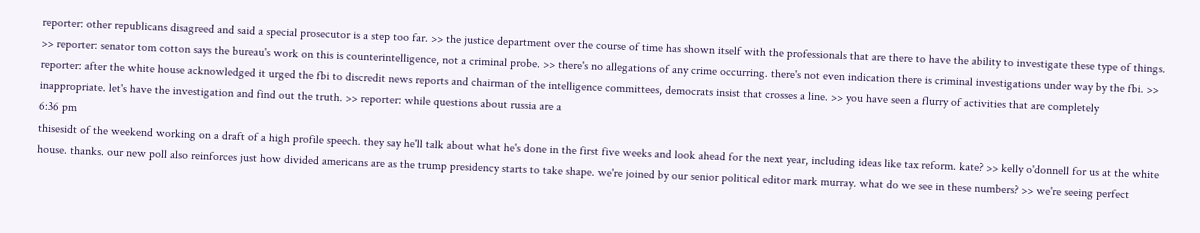reporter: other republicans disagreed and said a special prosecutor is a step too far. >> the justice department over the course of time has shown itself with the professionals that are there to have the ability to investigate these type of things. >> reporter: senator tom cotton says the bureau's work on this is counterintelligence, not a criminal probe. >> there's no allegations of any crime occurring. there's not even indication there is criminal investigations under way by the fbi. >> reporter: after the white house acknowledged it urged the fbi to discredit news reports and chairman of the intelligence committees, democrats insist that crosses a line. >> you have seen a flurry of activities that are completely inappropriate. let's have the investigation and find out the truth. >> reporter: while questions about russia are a
6:36 pm
thisesidt of the weekend working on a draft of a high profile speech. they say he'll talk about what he's done in the first five weeks and look ahead for the next year, including ideas like tax reform. kate? >> kelly o'donnell for us at the white house. thanks. our new poll also reinforces just how divided americans are as the trump presidency starts to take shape. we're joined by our senior political editor mark murray. what do we see in these numbers? >> we're seeing perfect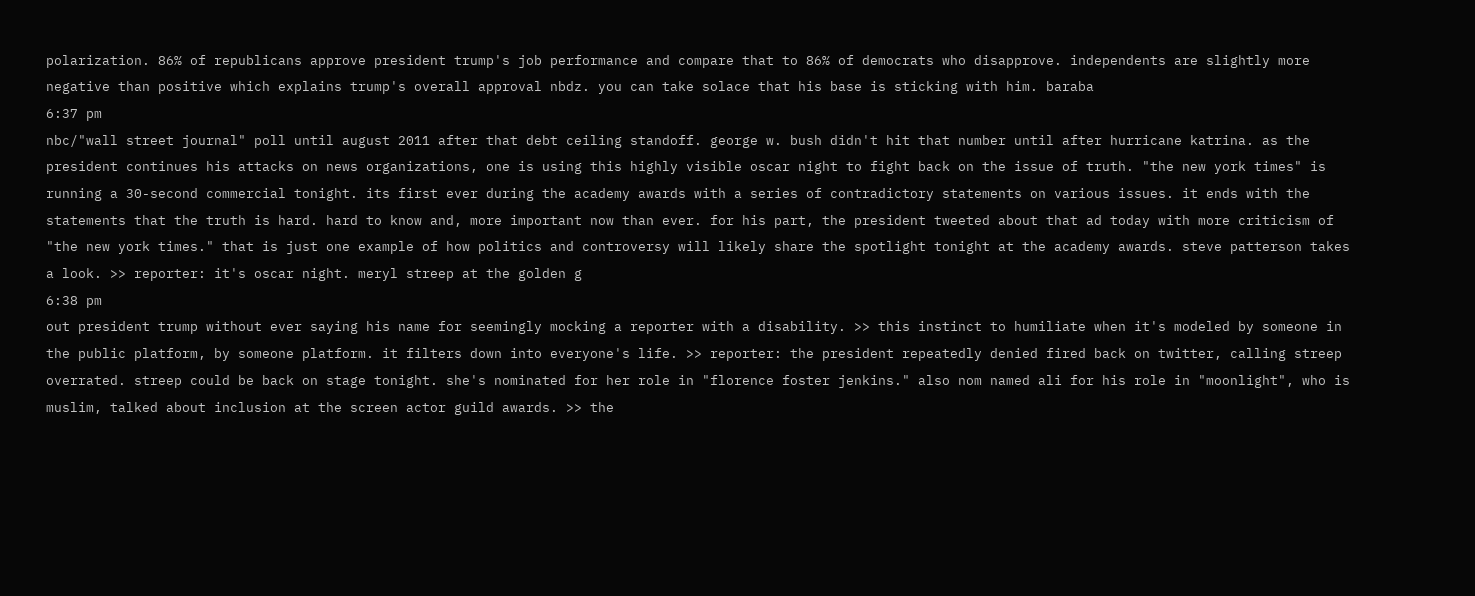polarization. 86% of republicans approve president trump's job performance and compare that to 86% of democrats who disapprove. independents are slightly more negative than positive which explains trump's overall approval nbdz. you can take solace that his base is sticking with him. baraba
6:37 pm
nbc/"wall street journal" poll until august 2011 after that debt ceiling standoff. george w. bush didn't hit that number until after hurricane katrina. as the president continues his attacks on news organizations, one is using this highly visible oscar night to fight back on the issue of truth. "the new york times" is running a 30-second commercial tonight. its first ever during the academy awards with a series of contradictory statements on various issues. it ends with the statements that the truth is hard. hard to know and, more important now than ever. for his part, the president tweeted about that ad today with more criticism of "the new york times." that is just one example of how politics and controversy will likely share the spotlight tonight at the academy awards. steve patterson takes a look. >> reporter: it's oscar night. meryl streep at the golden g
6:38 pm
out president trump without ever saying his name for seemingly mocking a reporter with a disability. >> this instinct to humiliate when it's modeled by someone in the public platform, by someone platform. it filters down into everyone's life. >> reporter: the president repeatedly denied fired back on twitter, calling streep overrated. streep could be back on stage tonight. she's nominated for her role in "florence foster jenkins." also nom named ali for his role in "moonlight", who is muslim, talked about inclusion at the screen actor guild awards. >> the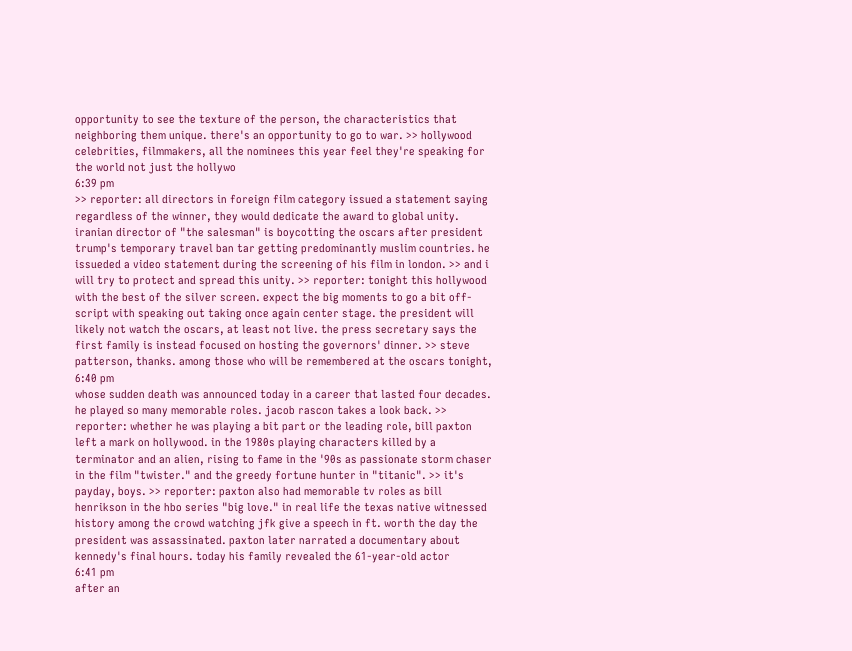opportunity to see the texture of the person, the characteristics that neighboring them unique. there's an opportunity to go to war. >> hollywood celebrities, filmmakers, all the nominees this year feel they're speaking for the world not just the hollywo
6:39 pm
>> reporter: all directors in foreign film category issued a statement saying regardless of the winner, they would dedicate the award to global unity. iranian director of "the salesman" is boycotting the oscars after president trump's temporary travel ban tar getting predominantly muslim countries. he issueded a video statement during the screening of his film in london. >> and i will try to protect and spread this unity. >> reporter: tonight this hollywood with the best of the silver screen. expect the big moments to go a bit off-script with speaking out taking once again center stage. the president will likely not watch the oscars, at least not live. the press secretary says the first family is instead focused on hosting the governors' dinner. >> steve patterson, thanks. among those who will be remembered at the oscars tonight,
6:40 pm
whose sudden death was announced today in a career that lasted four decades. he played so many memorable roles. jacob rascon takes a look back. >> reporter: whether he was playing a bit part or the leading role, bill paxton left a mark on hollywood. in the 1980s playing characters killed by a terminator and an alien, rising to fame in the '90s as passionate storm chaser in the film "twister." and the greedy fortune hunter in "titanic". >> it's payday, boys. >> reporter: paxton also had memorable tv roles as bill henrikson in the hbo series "big love." in real life the texas native witnessed history among the crowd watching jfk give a speech in ft. worth the day the president was assassinated. paxton later narrated a documentary about kennedy's final hours. today his family revealed the 61-year-old actor
6:41 pm
after an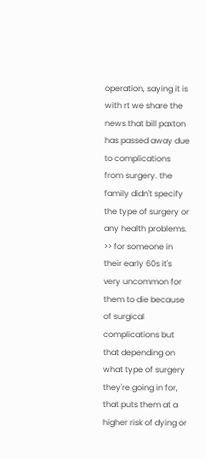operation, saying it is with rt we share the news that bill paxton has passed away due to complications from surgery. the family didn't specify the type of surgery or any health problems. >> for someone in their early 60s it's very uncommon for them to die because of surgical complications but that depending on what type of surgery they're going in for, that puts them at a higher risk of dying or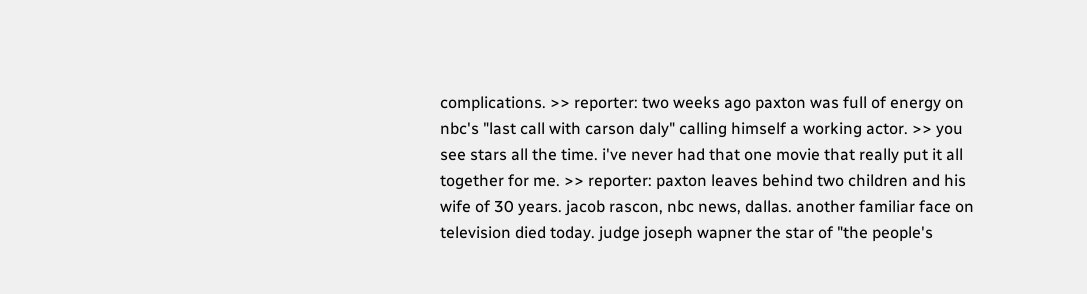complications. >> reporter: two weeks ago paxton was full of energy on nbc's "last call with carson daly" calling himself a working actor. >> you see stars all the time. i've never had that one movie that really put it all together for me. >> reporter: paxton leaves behind two children and his wife of 30 years. jacob rascon, nbc news, dallas. another familiar face on television died today. judge joseph wapner the star of "the people's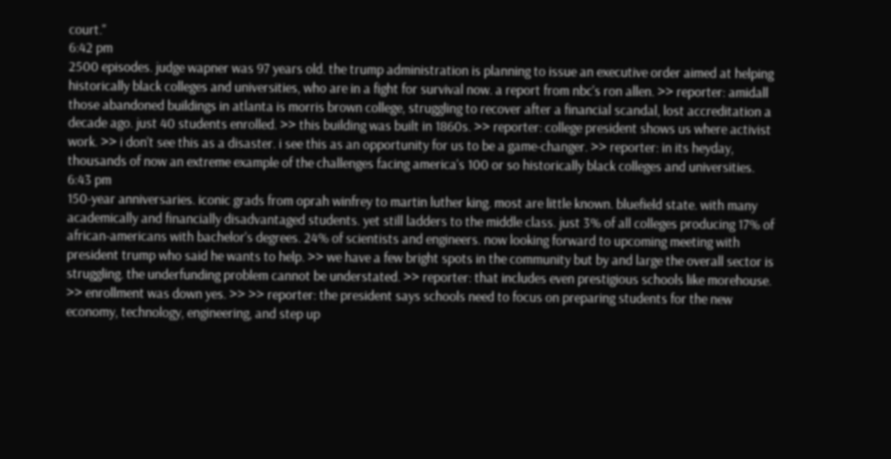court."
6:42 pm
2500 episodes. judge wapner was 97 years old. the trump administration is planning to issue an executive order aimed at helping historically black colleges and universities, who are in a fight for survival now. a report from nbc's ron allen. >> reporter: amidall those abandoned buildings in atlanta is morris brown college, struggling to recover after a financial scandal, lost accreditation a decade ago. just 40 students enrolled. >> this building was built in 1860s. >> reporter: college president shows us where activist work. >> i don't see this as a disaster. i see this as an opportunity for us to be a game-changer. >> reporter: in its heyday, thousands of now an extreme example of the challenges facing america's 100 or so historically black colleges and universities.
6:43 pm
150-year anniversaries. iconic grads from oprah winfrey to martin luther king. most are little known. bluefield state. with many academically and financially disadvantaged students. yet still ladders to the middle class. just 3% of all colleges producing 17% of african-americans with bachelor's degrees. 24% of scientists and engineers. now looking forward to upcoming meeting with president trump who said he wants to help. >> we have a few bright spots in the community but by and large the overall sector is struggling. the underfunding problem cannot be understated. >> reporter: that includes even prestigious schools like morehouse. >> enrollment was down yes. >> >> reporter: the president says schools need to focus on preparing students for the new economy, technology, engineering, and step up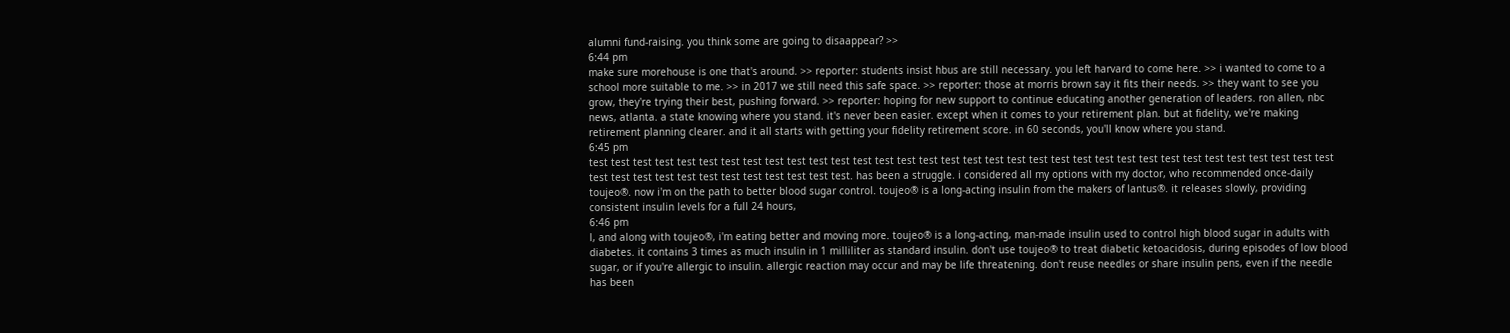alumni fund-raising. you think some are going to disaappear? >>
6:44 pm
make sure morehouse is one that's around. >> reporter: students insist hbus are still necessary. you left harvard to come here. >> i wanted to come to a school more suitable to me. >> in 2017 we still need this safe space. >> reporter: those at morris brown say it fits their needs. >> they want to see you grow, they're trying their best, pushing forward. >> reporter: hoping for new support to continue educating another generation of leaders. ron allen, nbc news, atlanta. a state knowing where you stand. it's never been easier. except when it comes to your retirement plan. but at fidelity, we're making retirement planning clearer. and it all starts with getting your fidelity retirement score. in 60 seconds, you'll know where you stand.
6:45 pm
test test test test test test test test test test test test test test test test test test test test test test test test test test test test test test test test test test test test test test test test test test test test test test. has been a struggle. i considered all my options with my doctor, who recommended once-daily toujeo®. now i'm on the path to better blood sugar control. toujeo® is a long-acting insulin from the makers of lantus®. it releases slowly, providing consistent insulin levels for a full 24 hours,
6:46 pm
l, and along with toujeo®, i'm eating better and moving more. toujeo® is a long-acting, man-made insulin used to control high blood sugar in adults with diabetes. it contains 3 times as much insulin in 1 milliliter as standard insulin. don't use toujeo® to treat diabetic ketoacidosis, during episodes of low blood sugar, or if you're allergic to insulin. allergic reaction may occur and may be life threatening. don't reuse needles or share insulin pens, even if the needle has been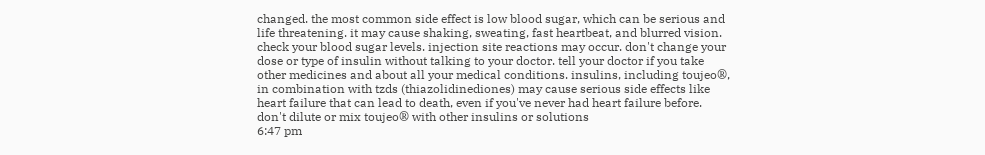changed. the most common side effect is low blood sugar, which can be serious and life threatening. it may cause shaking, sweating, fast heartbeat, and blurred vision. check your blood sugar levels. injection site reactions may occur. don't change your dose or type of insulin without talking to your doctor. tell your doctor if you take other medicines and about all your medical conditions. insulins, including toujeo®, in combination with tzds (thiazolidinediones) may cause serious side effects like heart failure that can lead to death, even if you've never had heart failure before. don't dilute or mix toujeo® with other insulins or solutions
6:47 pm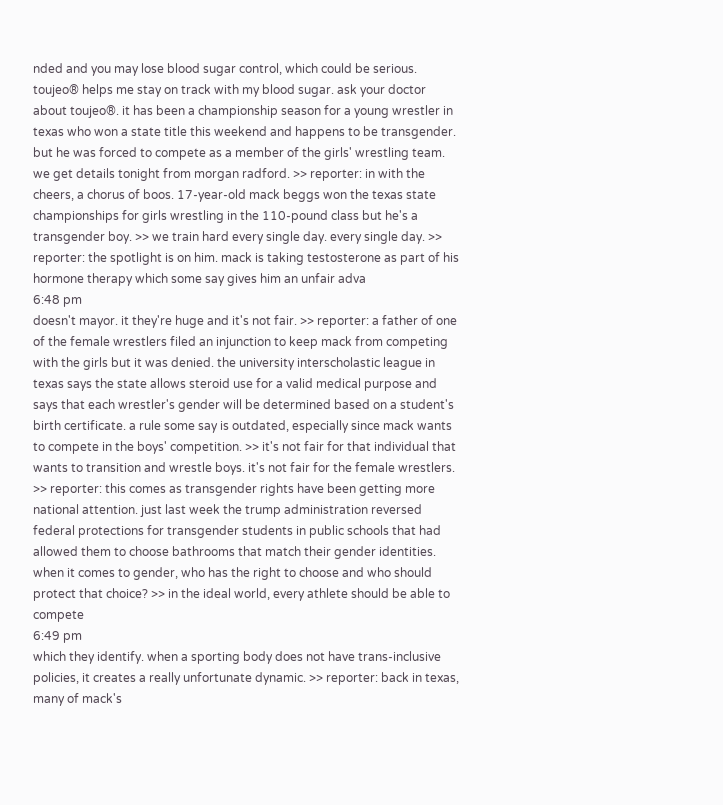nded and you may lose blood sugar control, which could be serious. toujeo® helps me stay on track with my blood sugar. ask your doctor about toujeo®. it has been a championship season for a young wrestler in texas who won a state title this weekend and happens to be transgender. but he was forced to compete as a member of the girls' wrestling team. we get details tonight from morgan radford. >> reporter: in with the cheers, a chorus of boos. 17-year-old mack beggs won the texas state championships for girls wrestling in the 110-pound class but he's a transgender boy. >> we train hard every single day. every single day. >> reporter: the spotlight is on him. mack is taking testosterone as part of his hormone therapy which some say gives him an unfair adva
6:48 pm
doesn't mayor. it they're huge and it's not fair. >> reporter: a father of one of the female wrestlers filed an injunction to keep mack from competing with the girls but it was denied. the university interscholastic league in texas says the state allows steroid use for a valid medical purpose and says that each wrestler's gender will be determined based on a student's birth certificate. a rule some say is outdated, especially since mack wants to compete in the boys' competition. >> it's not fair for that individual that wants to transition and wrestle boys. it's not fair for the female wrestlers. >> reporter: this comes as transgender rights have been getting more national attention. just last week the trump administration reversed federal protections for transgender students in public schools that had allowed them to choose bathrooms that match their gender identities. when it comes to gender, who has the right to choose and who should protect that choice? >> in the ideal world, every athlete should be able to compete
6:49 pm
which they identify. when a sporting body does not have trans-inclusive policies, it creates a really unfortunate dynamic. >> reporter: back in texas, many of mack's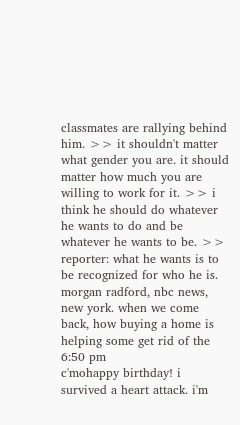classmates are rallying behind him. >> it shouldn't matter what gender you are. it should matter how much you are willing to work for it. >> i think he should do whatever he wants to do and be whatever he wants to be. >> reporter: what he wants is to be recognized for who he is. morgan radford, nbc news, new york. when we come back, how buying a home is helping some get rid of the
6:50 pm
c'mohappy birthday! i survived a heart attack. i'm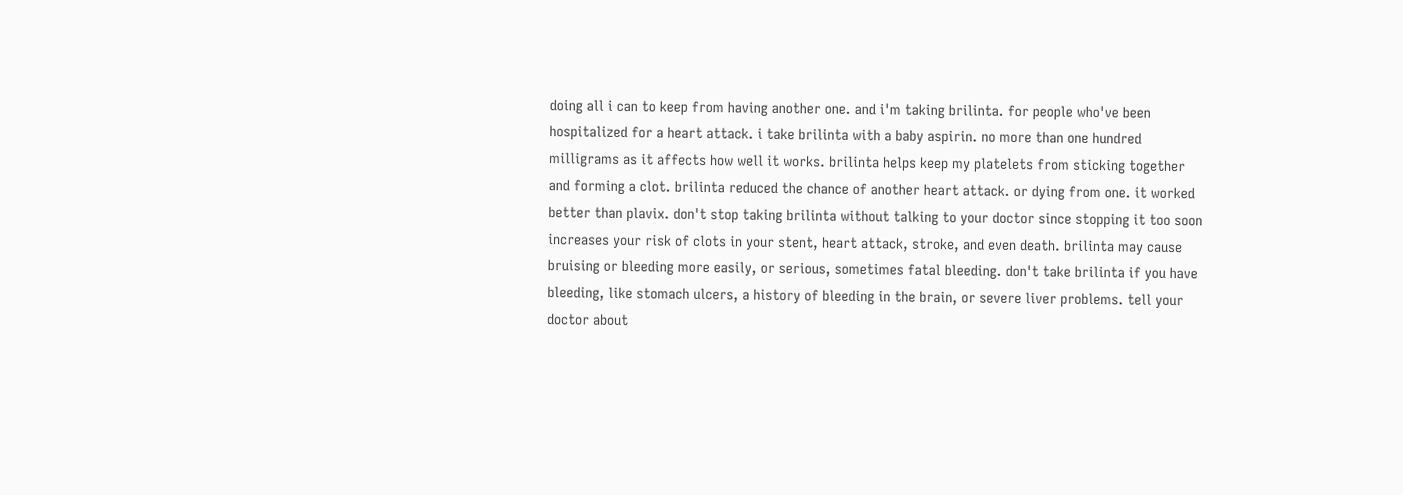doing all i can to keep from having another one. and i'm taking brilinta. for people who've been hospitalized for a heart attack. i take brilinta with a baby aspirin. no more than one hundred milligrams as it affects how well it works. brilinta helps keep my platelets from sticking together and forming a clot. brilinta reduced the chance of another heart attack. or dying from one. it worked better than plavix. don't stop taking brilinta without talking to your doctor since stopping it too soon increases your risk of clots in your stent, heart attack, stroke, and even death. brilinta may cause bruising or bleeding more easily, or serious, sometimes fatal bleeding. don't take brilinta if you have bleeding, like stomach ulcers, a history of bleeding in the brain, or severe liver problems. tell your doctor about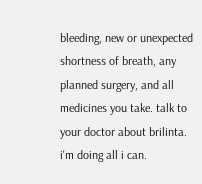bleeding, new or unexpected shortness of breath, any planned surgery, and all medicines you take. talk to your doctor about brilinta. i'm doing all i can.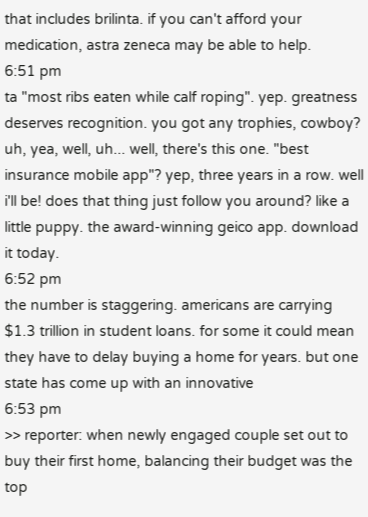that includes brilinta. if you can't afford your medication, astra zeneca may be able to help.
6:51 pm
ta "most ribs eaten while calf roping". yep. greatness deserves recognition. you got any trophies, cowboy? uh, yea, well, uh... well, there's this one. "best insurance mobile app"? yep, three years in a row. well i'll be! does that thing just follow you around? like a little puppy. the award-winning geico app. download it today.
6:52 pm
the number is staggering. americans are carrying $1.3 trillion in student loans. for some it could mean they have to delay buying a home for years. but one state has come up with an innovative
6:53 pm
>> reporter: when newly engaged couple set out to buy their first home, balancing their budget was the top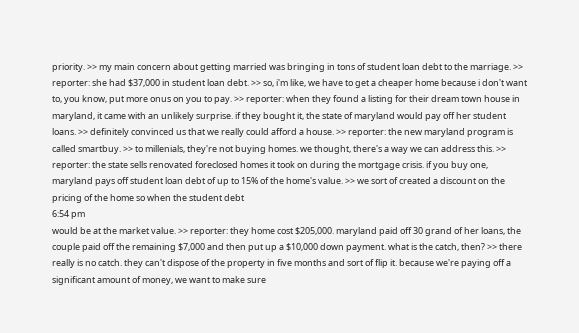priority. >> my main concern about getting married was bringing in tons of student loan debt to the marriage. >> reporter: she had $37,000 in student loan debt. >> so, i'm like, we have to get a cheaper home because i don't want to, you know, put more onus on you to pay. >> reporter: when they found a listing for their dream town house in maryland, it came with an unlikely surprise. if they bought it, the state of maryland would pay off her student loans. >> definitely convinced us that we really could afford a house. >> reporter: the new maryland program is called smartbuy. >> to millenials, they're not buying homes. we thought, there's a way we can address this. >> reporter: the state sells renovated foreclosed homes it took on during the mortgage crisis. if you buy one, maryland pays off student loan debt of up to 15% of the home's value. >> we sort of created a discount on the pricing of the home so when the student debt
6:54 pm
would be at the market value. >> reporter: they home cost $205,000. maryland paid off 30 grand of her loans, the couple paid off the remaining $7,000 and then put up a $10,000 down payment. what is the catch, then? >> there really is no catch. they can't dispose of the property in five months and sort of flip it. because we're paying off a significant amount of money, we want to make sure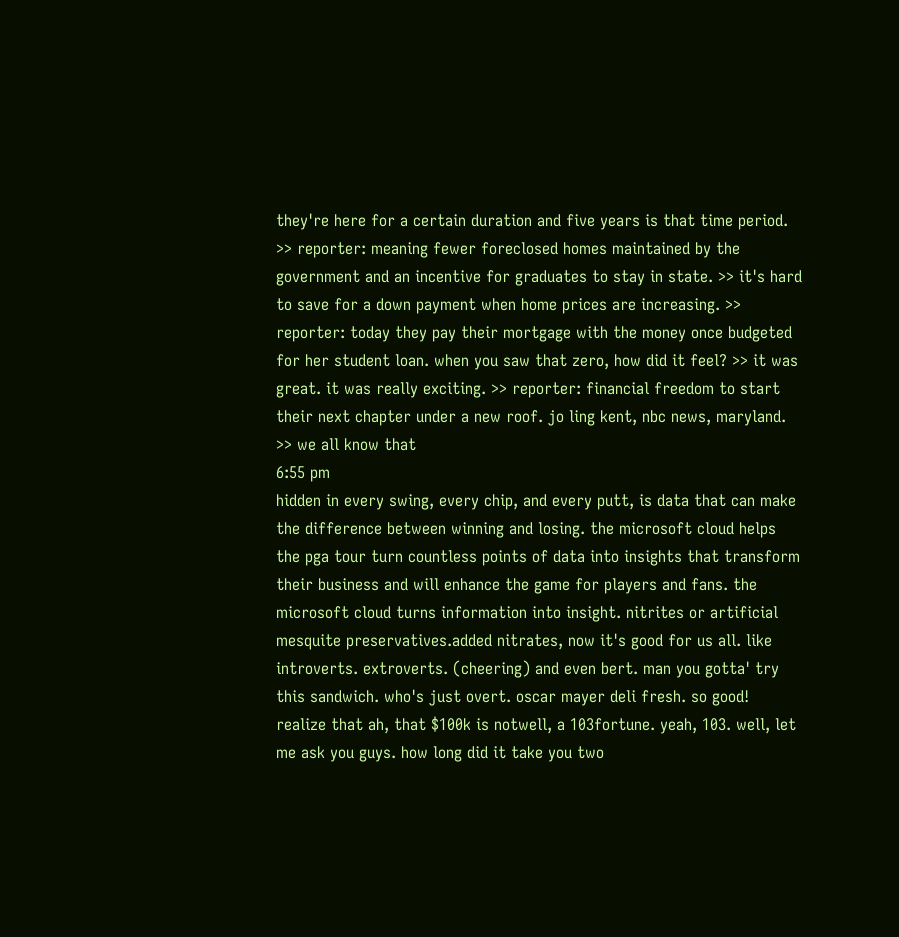they're here for a certain duration and five years is that time period. >> reporter: meaning fewer foreclosed homes maintained by the government and an incentive for graduates to stay in state. >> it's hard to save for a down payment when home prices are increasing. >> reporter: today they pay their mortgage with the money once budgeted for her student loan. when you saw that zero, how did it feel? >> it was great. it was really exciting. >> reporter: financial freedom to start their next chapter under a new roof. jo ling kent, nbc news, maryland. >> we all know that
6:55 pm
hidden in every swing, every chip, and every putt, is data that can make the difference between winning and losing. the microsoft cloud helps the pga tour turn countless points of data into insights that transform their business and will enhance the game for players and fans. the microsoft cloud turns information into insight. nitrites or artificial mesquite preservatives.added nitrates, now it's good for us all. like introverts. extroverts. (cheering) and even bert. man you gotta' try this sandwich. who's just overt. oscar mayer deli fresh. so good! realize that ah, that $100k is notwell, a 103fortune. yeah, 103. well, let me ask you guys. how long did it take you two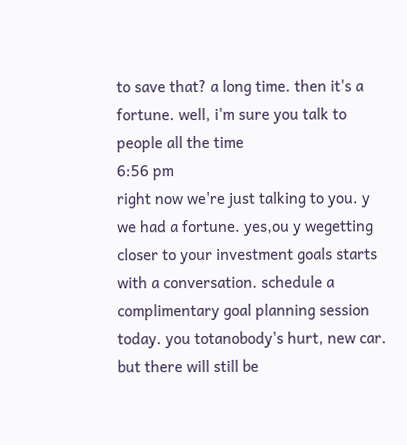to save that? a long time. then it's a fortune. well, i'm sure you talk to people all the time
6:56 pm
right now we're just talking to you. y we had a fortune. yes,ou y wegetting closer to your investment goals starts with a conversation. schedule a complimentary goal planning session today. you totanobody's hurt, new car. but there will still be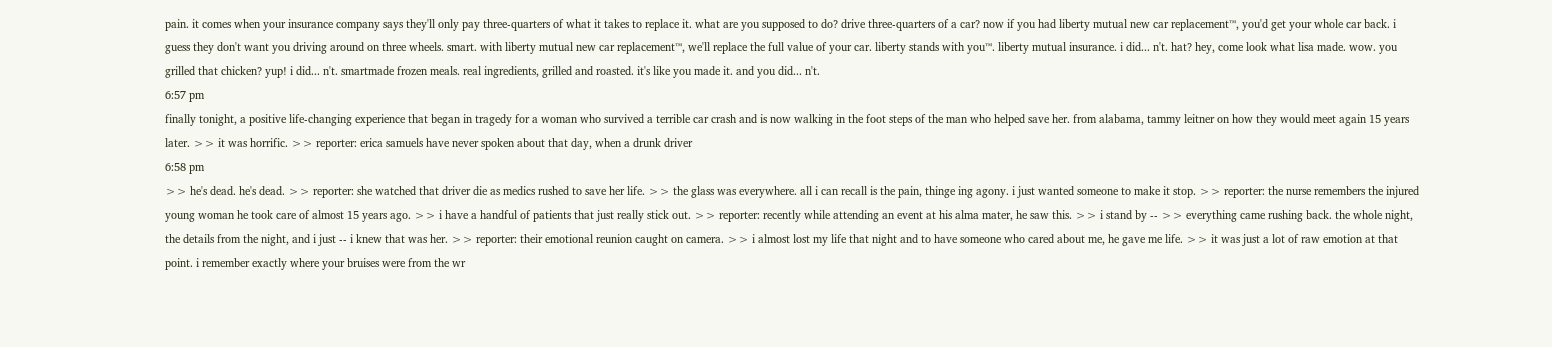pain. it comes when your insurance company says they'll only pay three-quarters of what it takes to replace it. what are you supposed to do? drive three-quarters of a car? now if you had liberty mutual new car replacement™, you'd get your whole car back. i guess they don't want you driving around on three wheels. smart. with liberty mutual new car replacement™, we'll replace the full value of your car. liberty stands with you™. liberty mutual insurance. i did... n't. hat? hey, come look what lisa made. wow. you grilled that chicken? yup! i did... n't. smartmade frozen meals. real ingredients, grilled and roasted. it's like you made it. and you did... n't.
6:57 pm
finally tonight, a positive life-changing experience that began in tragedy for a woman who survived a terrible car crash and is now walking in the foot steps of the man who helped save her. from alabama, tammy leitner on how they would meet again 15 years later. >> it was horrific. >> reporter: erica samuels have never spoken about that day, when a drunk driver
6:58 pm
>> he's dead. he's dead. >> reporter: she watched that driver die as medics rushed to save her life. >> the glass was everywhere. all i can recall is the pain, thinge ing agony. i just wanted someone to make it stop. >> reporter: the nurse remembers the injured young woman he took care of almost 15 years ago. >> i have a handful of patients that just really stick out. >> reporter: recently while attending an event at his alma mater, he saw this. >> i stand by -- >> everything came rushing back. the whole night, the details from the night, and i just -- i knew that was her. >> reporter: their emotional reunion caught on camera. >> i almost lost my life that night and to have someone who cared about me, he gave me life. >> it was just a lot of raw emotion at that point. i remember exactly where your bruises were from the wr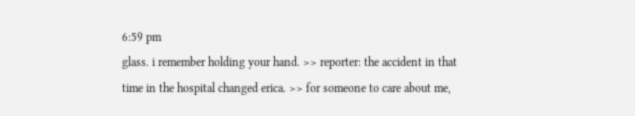6:59 pm
glass. i remember holding your hand. >> reporter: the accident in that time in the hospital changed erica. >> for someone to care about me,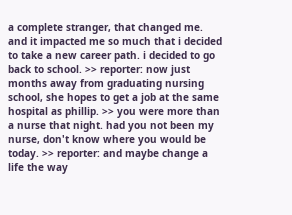a complete stranger, that changed me. and it impacted me so much that i decided to take a new career path. i decided to go back to school. >> reporter: now just months away from graduating nursing school, she hopes to get a job at the same hospital as phillip. >> you were more than a nurse that night. had you not been my nurse, don't know where you would be today. >> reporter: and maybe change a life the way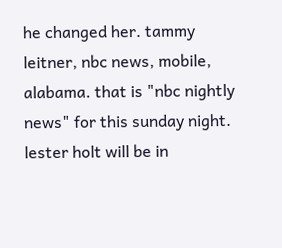he changed her. tammy leitner, nbc news, mobile, alabama. that is "nbc nightly news" for this sunday night. lester holt will be in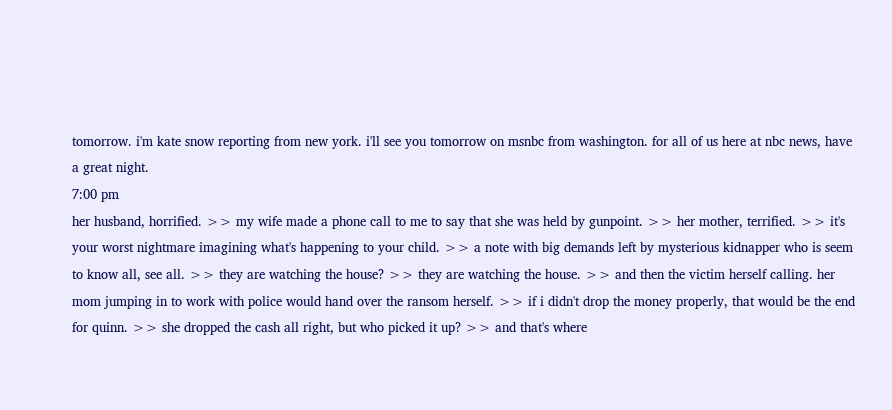tomorrow. i'm kate snow reporting from new york. i'll see you tomorrow on msnbc from washington. for all of us here at nbc news, have a great night.
7:00 pm
her husband, horrified. >> my wife made a phone call to me to say that she was held by gunpoint. >> her mother, terrified. >> it's your worst nightmare imagining what's happening to your child. >> a note with big demands left by mysterious kidnapper who is seem to know all, see all. >> they are watching the house? >> they are watching the house. >> and then the victim herself calling. her mom jumping in to work with police would hand over the ransom herself. >> if i didn't drop the money properly, that would be the end for quinn. >> she dropped the cash all right, but who picked it up? >> and that's where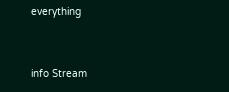everything


info Stream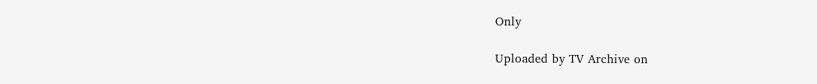Only

Uploaded by TV Archive on